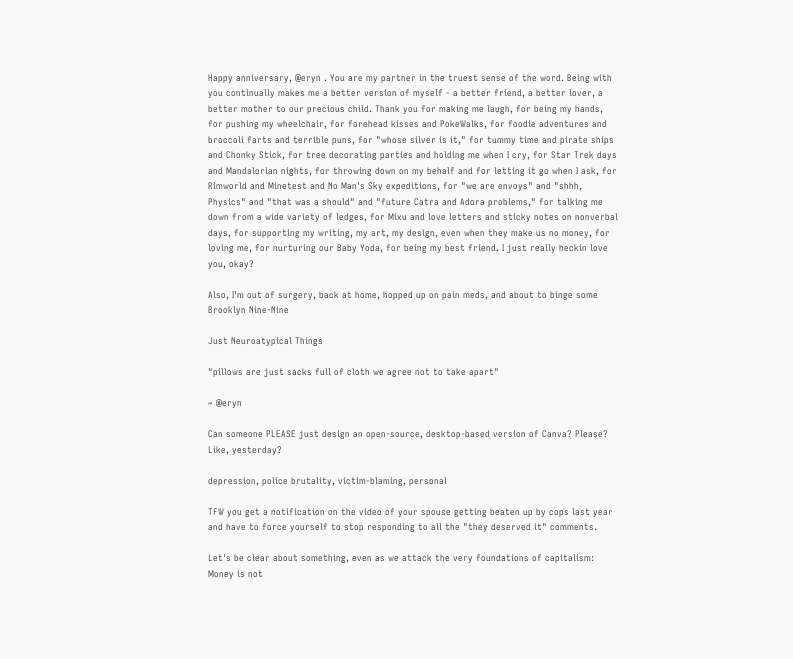Happy anniversary, @eryn . You are my partner in the truest sense of the word. Being with you continually makes me a better version of myself - a better friend, a better lover, a better mother to our precious child. Thank you for making me laugh, for being my hands, for pushing my wheelchair, for forehead kisses and PokeWalks, for foodie adventures and broccoli farts and terrible puns, for "whose silver is it," for tummy time and pirate ships and Chonky Stick, for tree decorating parties and holding me when I cry, for Star Trek days and Mandalorian nights, for throwing down on my behalf and for letting it go when I ask, for Rimworld and Minetest and No Man's Sky expeditions, for "we are envoys" and "shhh, Physics" and "that was a should" and "future Catra and Adora problems," for talking me down from a wide variety of ledges, for Mixu and love letters and sticky notes on nonverbal days, for supporting my writing, my art, my design, even when they make us no money, for loving me, for nurturing our Baby Yoda, for being my best friend. I just really heckin love you, okay?

Also, I'm out of surgery, back at home, hopped up on pain meds, and about to binge some Brooklyn Nine-Nine

Just Neuroatypical Things

"pillows are just sacks full of cloth we agree not to take apart"

~ @eryn

Can someone PLEASE just design an open-source, desktop-based version of Canva? Please? Like, yesterday?

depression, police brutality, victim-blaming, personal

TFW you get a notification on the video of your spouse getting beaten up by cops last year and have to force yourself to stop responding to all the "they deserved it" comments.

Let's be clear about something, even as we attack the very foundations of capitalism: Money is not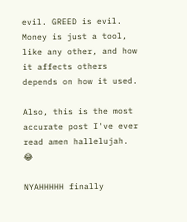evil. GREED is evil. Money is just a tool, like any other, and how it affects others depends on how it used.

Also, this is the most accurate post I've ever read amen hallelujah. 😂

NYAHHHHH finally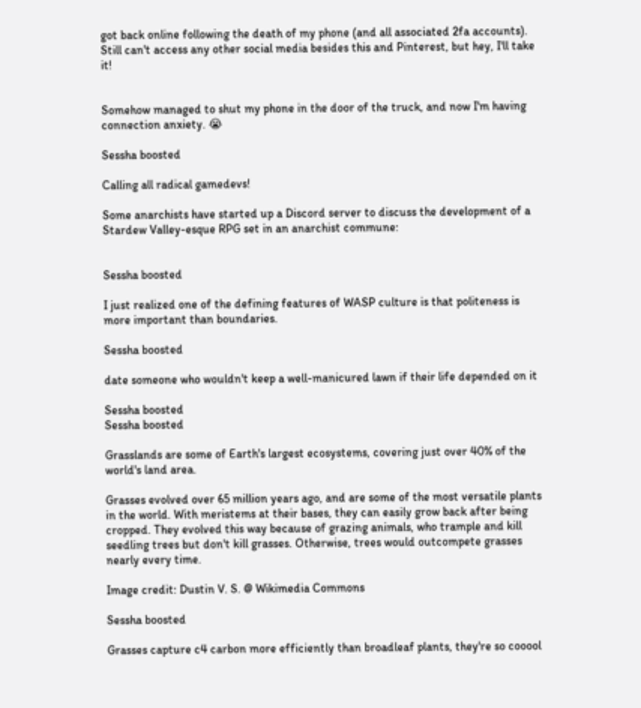got back online following the death of my phone (and all associated 2fa accounts). Still can't access any other social media besides this and Pinterest, but hey, I'll take it!


Somehow managed to shut my phone in the door of the truck, and now I'm having connection anxiety. 😭

Sessha boosted

Calling all radical gamedevs!

Some anarchists have started up a Discord server to discuss the development of a Stardew Valley-esque RPG set in an anarchist commune:


Sessha boosted

I just realized one of the defining features of WASP culture is that politeness is more important than boundaries.

Sessha boosted

date someone who wouldn't keep a well-manicured lawn if their life depended on it

Sessha boosted
Sessha boosted

Grasslands are some of Earth's largest ecosystems, covering just over 40% of the world's land area.

Grasses evolved over 65 million years ago, and are some of the most versatile plants in the world. With meristems at their bases, they can easily grow back after being cropped. They evolved this way because of grazing animals, who trample and kill seedling trees but don't kill grasses. Otherwise, trees would outcompete grasses nearly every time.

Image credit: Dustin V. S. @ Wikimedia Commons

Sessha boosted

Grasses capture c4 carbon more efficiently than broadleaf plants, they're so cooool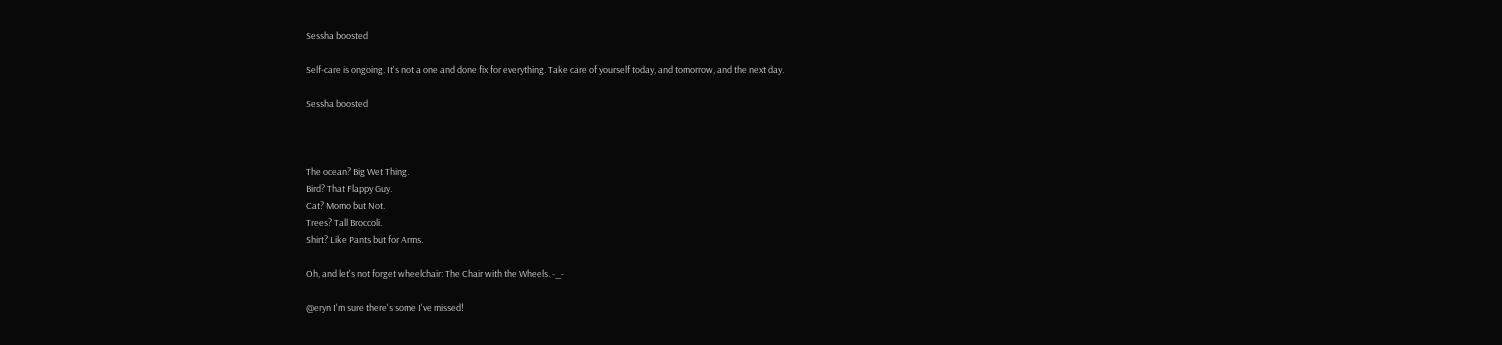Sessha boosted

Self-care is ongoing. It's not a one and done fix for everything. Take care of yourself today, and tomorrow, and the next day.

Sessha boosted



The ocean? Big Wet Thing.
Bird? That Flappy Guy.
Cat? Momo but Not.
Trees? Tall Broccoli.
Shirt? Like Pants but for Arms.

Oh, and let's not forget wheelchair: The Chair with the Wheels. -_-

@eryn I'm sure there's some I've missed!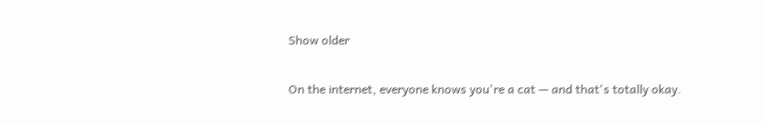Show older

On the internet, everyone knows you're a cat — and that's totally okay.